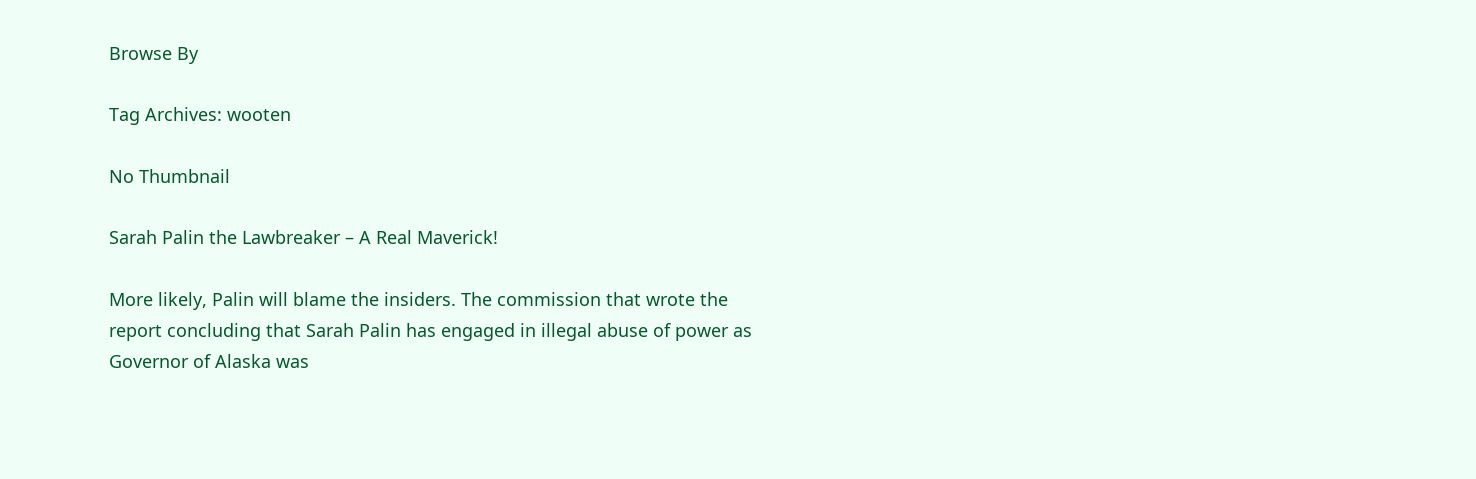Browse By

Tag Archives: wooten

No Thumbnail

Sarah Palin the Lawbreaker – A Real Maverick!

More likely, Palin will blame the insiders. The commission that wrote the report concluding that Sarah Palin has engaged in illegal abuse of power as Governor of Alaska was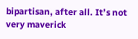bipartisan, after all. It’s not very maverick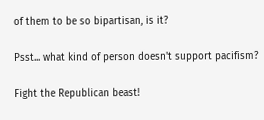of them to be so bipartisan, is it?

Psst... what kind of person doesn't support pacifism?

Fight the Republican beast!